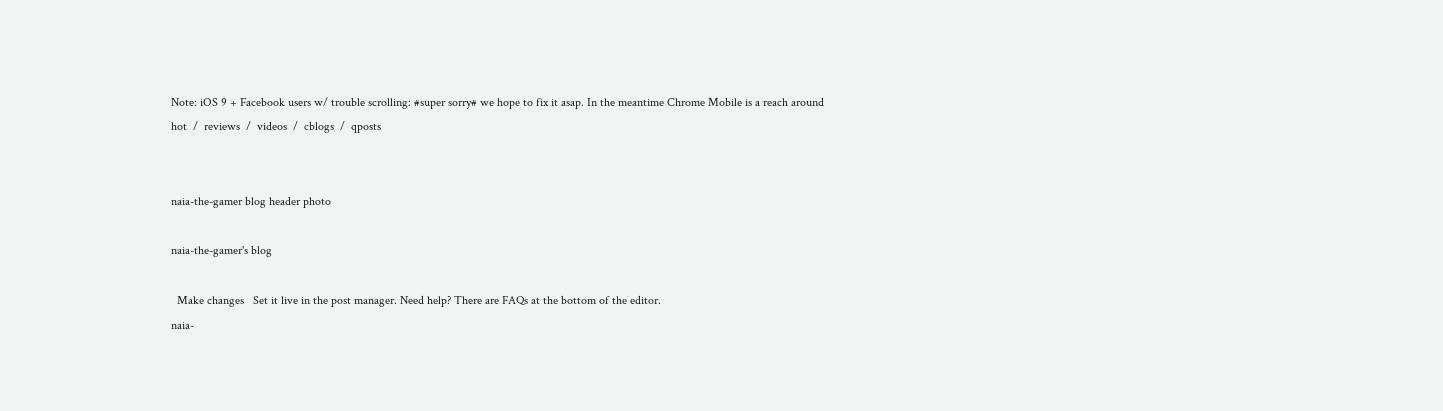Note: iOS 9 + Facebook users w/ trouble scrolling: #super sorry# we hope to fix it asap. In the meantime Chrome Mobile is a reach around
hot  /  reviews  /  videos  /  cblogs  /  qposts


naia-the-gamer blog header photo

naia-the-gamer's blog

  Make changes   Set it live in the post manager. Need help? There are FAQs at the bottom of the editor.
naia-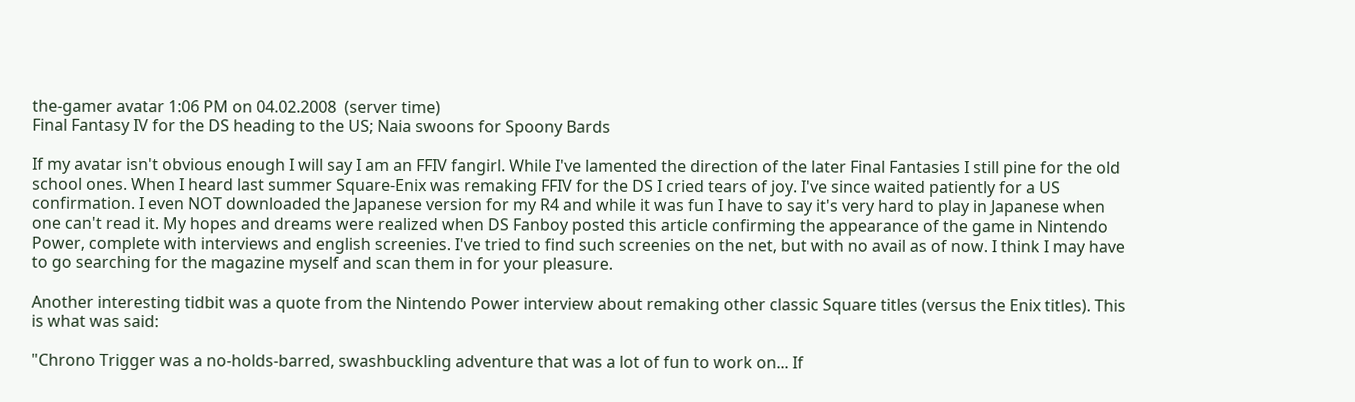the-gamer avatar 1:06 PM on 04.02.2008  (server time)
Final Fantasy IV for the DS heading to the US; Naia swoons for Spoony Bards

If my avatar isn't obvious enough I will say I am an FFIV fangirl. While I've lamented the direction of the later Final Fantasies I still pine for the old school ones. When I heard last summer Square-Enix was remaking FFIV for the DS I cried tears of joy. I've since waited patiently for a US confirmation. I even NOT downloaded the Japanese version for my R4 and while it was fun I have to say it's very hard to play in Japanese when one can't read it. My hopes and dreams were realized when DS Fanboy posted this article confirming the appearance of the game in Nintendo Power, complete with interviews and english screenies. I've tried to find such screenies on the net, but with no avail as of now. I think I may have to go searching for the magazine myself and scan them in for your pleasure.

Another interesting tidbit was a quote from the Nintendo Power interview about remaking other classic Square titles (versus the Enix titles). This is what was said:

"Chrono Trigger was a no-holds-barred, swashbuckling adventure that was a lot of fun to work on... If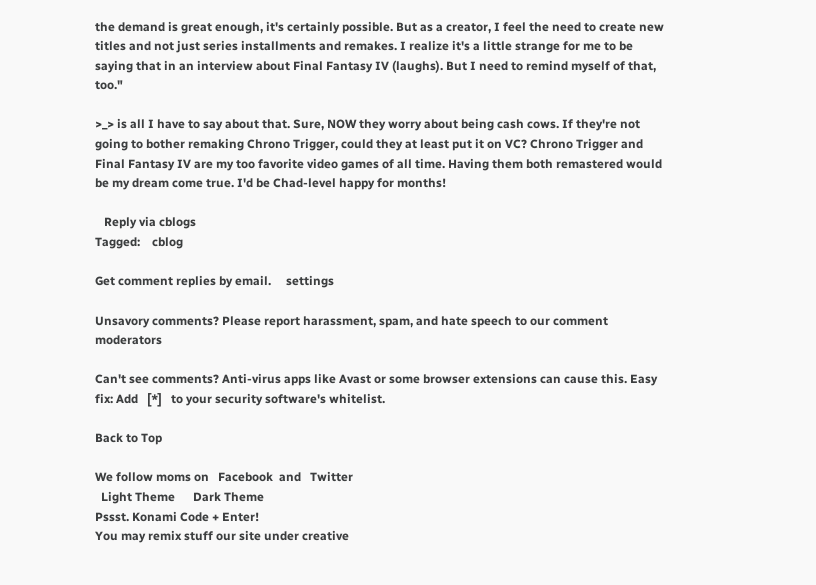the demand is great enough, it's certainly possible. But as a creator, I feel the need to create new titles and not just series installments and remakes. I realize it's a little strange for me to be saying that in an interview about Final Fantasy IV (laughs). But I need to remind myself of that, too."

>_> is all I have to say about that. Sure, NOW they worry about being cash cows. If they're not going to bother remaking Chrono Trigger, could they at least put it on VC? Chrono Trigger and Final Fantasy IV are my too favorite video games of all time. Having them both remastered would be my dream come true. I'd be Chad-level happy for months!

   Reply via cblogs
Tagged:    cblog

Get comment replies by email.     settings

Unsavory comments? Please report harassment, spam, and hate speech to our comment moderators

Can't see comments? Anti-virus apps like Avast or some browser extensions can cause this. Easy fix: Add   [*]   to your security software's whitelist.

Back to Top

We follow moms on   Facebook  and   Twitter
  Light Theme      Dark Theme
Pssst. Konami Code + Enter!
You may remix stuff our site under creative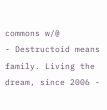commons w/@
- Destructoid means family. Living the dream, since 2006 -